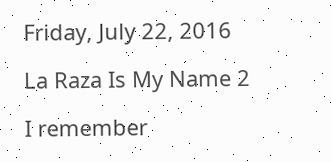Friday, July 22, 2016

La Raza Is My Name 2

I remember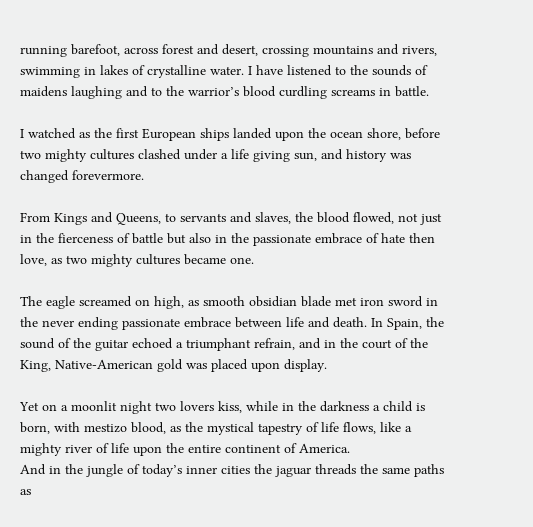running barefoot, across forest and desert, crossing mountains and rivers, swimming in lakes of crystalline water. I have listened to the sounds of maidens laughing and to the warrior’s blood curdling screams in battle.

I watched as the first European ships landed upon the ocean shore, before two mighty cultures clashed under a life giving sun, and history was changed forevermore.

From Kings and Queens, to servants and slaves, the blood flowed, not just in the fierceness of battle but also in the passionate embrace of hate then love, as two mighty cultures became one.

The eagle screamed on high, as smooth obsidian blade met iron sword in the never ending passionate embrace between life and death. In Spain, the sound of the guitar echoed a triumphant refrain, and in the court of the King, Native-American gold was placed upon display.

Yet on a moonlit night two lovers kiss, while in the darkness a child is born, with mestizo blood, as the mystical tapestry of life flows, like a mighty river of life upon the entire continent of America.
And in the jungle of today’s inner cities the jaguar threads the same paths as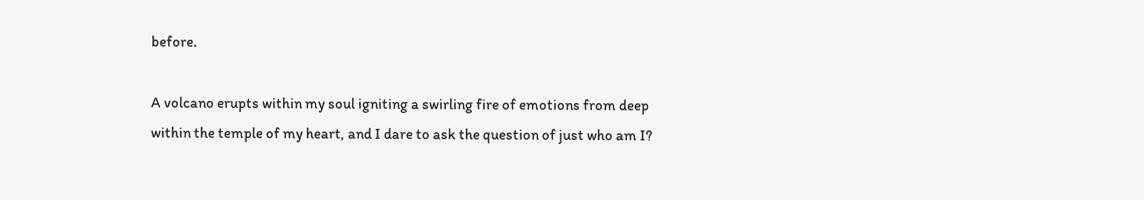before.

A volcano erupts within my soul igniting a swirling fire of emotions from deep within the temple of my heart, and I dare to ask the question of just who am I?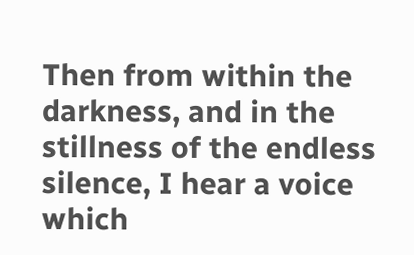Then from within the darkness, and in the stillness of the endless silence, I hear a voice which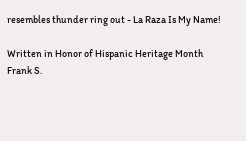resembles thunder ring out - La Raza Is My Name!

Written in Honor of Hispanic Heritage Month
Frank S.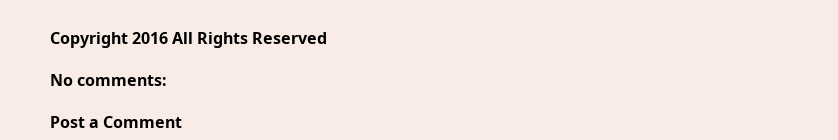Copyright 2016 All Rights Reserved

No comments:

Post a Comment